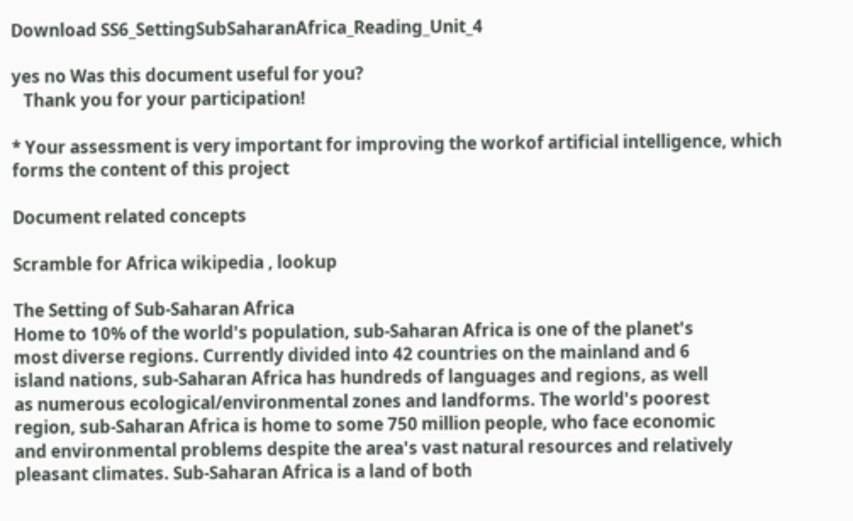Download SS6_SettingSubSaharanAfrica_Reading_Unit_4

yes no Was this document useful for you?
   Thank you for your participation!

* Your assessment is very important for improving the workof artificial intelligence, which forms the content of this project

Document related concepts

Scramble for Africa wikipedia , lookup

The Setting of Sub-Saharan Africa
Home to 10% of the world's population, sub-Saharan Africa is one of the planet's
most diverse regions. Currently divided into 42 countries on the mainland and 6
island nations, sub-Saharan Africa has hundreds of languages and regions, as well
as numerous ecological/environmental zones and landforms. The world's poorest
region, sub-Saharan Africa is home to some 750 million people, who face economic
and environmental problems despite the area's vast natural resources and relatively
pleasant climates. Sub-Saharan Africa is a land of both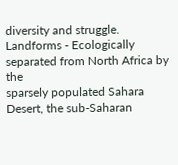diversity and struggle.
Landforms - Ecologically separated from North Africa by the
sparsely populated Sahara Desert, the sub-Saharan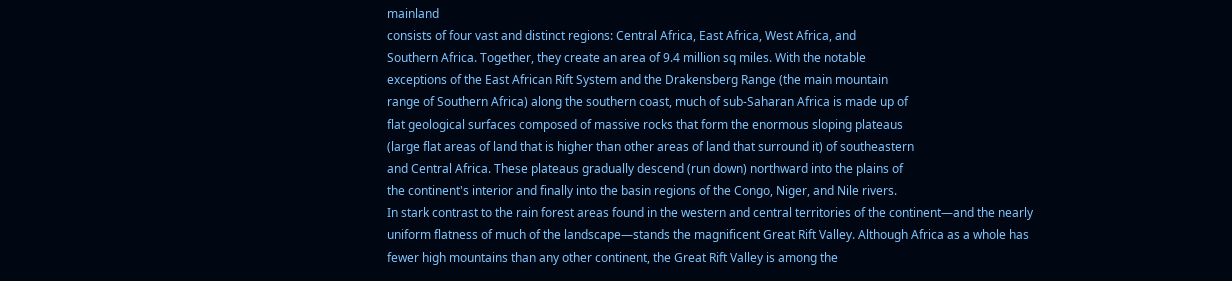mainland
consists of four vast and distinct regions: Central Africa, East Africa, West Africa, and
Southern Africa. Together, they create an area of 9.4 million sq miles. With the notable
exceptions of the East African Rift System and the Drakensberg Range (the main mountain
range of Southern Africa) along the southern coast, much of sub-Saharan Africa is made up of
flat geological surfaces composed of massive rocks that form the enormous sloping plateaus
(large flat areas of land that is higher than other areas of land that surround it) of southeastern
and Central Africa. These plateaus gradually descend (run down) northward into the plains of
the continent's interior and finally into the basin regions of the Congo, Niger, and Nile rivers.
In stark contrast to the rain forest areas found in the western and central territories of the continent—and the nearly
uniform flatness of much of the landscape—stands the magnificent Great Rift Valley. Although Africa as a whole has
fewer high mountains than any other continent, the Great Rift Valley is among the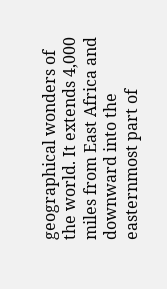geographical wonders of the world. It extends 4,000 miles from East Africa and
downward into the easternmost part of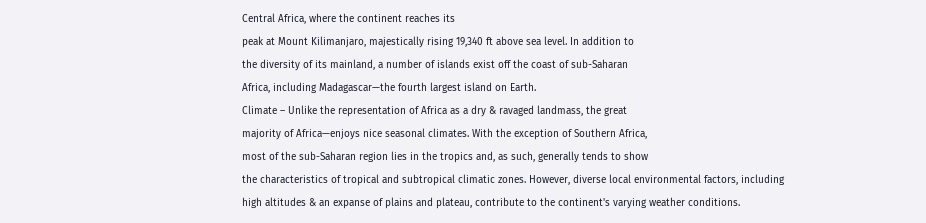Central Africa, where the continent reaches its
peak at Mount Kilimanjaro, majestically rising 19,340 ft above sea level. In addition to
the diversity of its mainland, a number of islands exist off the coast of sub-Saharan
Africa, including Madagascar—the fourth largest island on Earth.
Climate – Unlike the representation of Africa as a dry & ravaged landmass, the great
majority of Africa—enjoys nice seasonal climates. With the exception of Southern Africa,
most of the sub-Saharan region lies in the tropics and, as such, generally tends to show
the characteristics of tropical and subtropical climatic zones. However, diverse local environmental factors, including
high altitudes & an expanse of plains and plateau, contribute to the continent's varying weather conditions.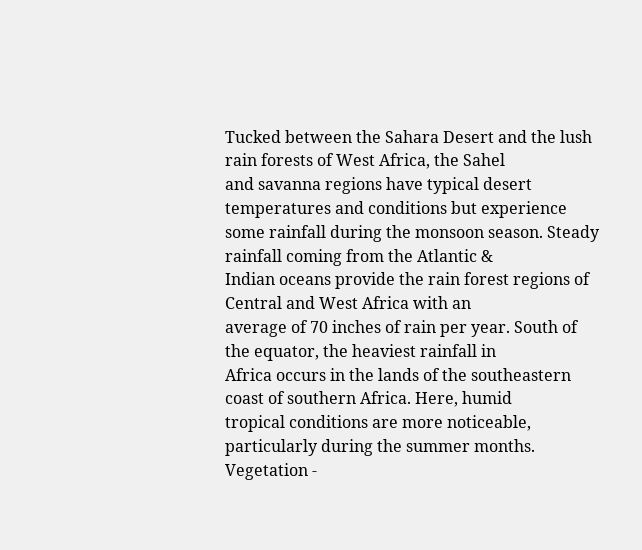Tucked between the Sahara Desert and the lush rain forests of West Africa, the Sahel
and savanna regions have typical desert temperatures and conditions but experience
some rainfall during the monsoon season. Steady rainfall coming from the Atlantic &
Indian oceans provide the rain forest regions of Central and West Africa with an
average of 70 inches of rain per year. South of the equator, the heaviest rainfall in
Africa occurs in the lands of the southeastern coast of southern Africa. Here, humid
tropical conditions are more noticeable, particularly during the summer months.
Vegetation -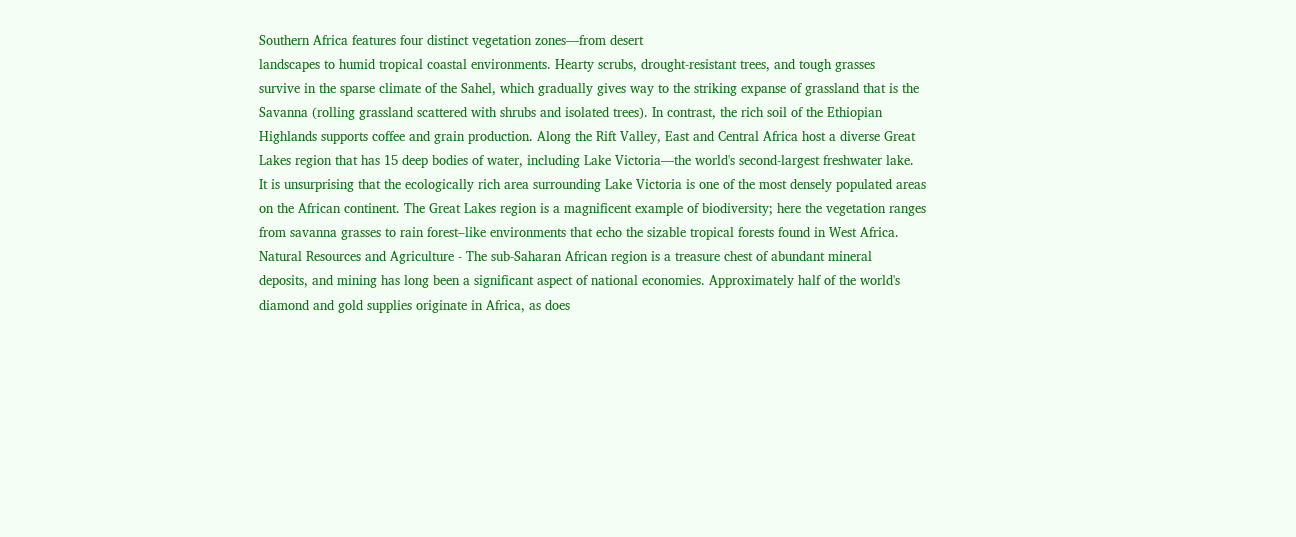Southern Africa features four distinct vegetation zones—from desert
landscapes to humid tropical coastal environments. Hearty scrubs, drought-resistant trees, and tough grasses
survive in the sparse climate of the Sahel, which gradually gives way to the striking expanse of grassland that is the
Savanna (rolling grassland scattered with shrubs and isolated trees). In contrast, the rich soil of the Ethiopian
Highlands supports coffee and grain production. Along the Rift Valley, East and Central Africa host a diverse Great
Lakes region that has 15 deep bodies of water, including Lake Victoria—the world's second-largest freshwater lake.
It is unsurprising that the ecologically rich area surrounding Lake Victoria is one of the most densely populated areas
on the African continent. The Great Lakes region is a magnificent example of biodiversity; here the vegetation ranges
from savanna grasses to rain forest–like environments that echo the sizable tropical forests found in West Africa.
Natural Resources and Agriculture - The sub-Saharan African region is a treasure chest of abundant mineral
deposits, and mining has long been a significant aspect of national economies. Approximately half of the world's
diamond and gold supplies originate in Africa, as does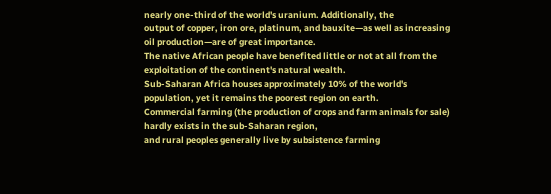nearly one-third of the world's uranium. Additionally, the
output of copper, iron ore, platinum, and bauxite—as well as increasing oil production—are of great importance.
The native African people have benefited little or not at all from the exploitation of the continent's natural wealth.
Sub-Saharan Africa houses approximately 10% of the world's population, yet it remains the poorest region on earth.
Commercial farming (the production of crops and farm animals for sale) hardly exists in the sub-Saharan region,
and rural peoples generally live by subsistence farming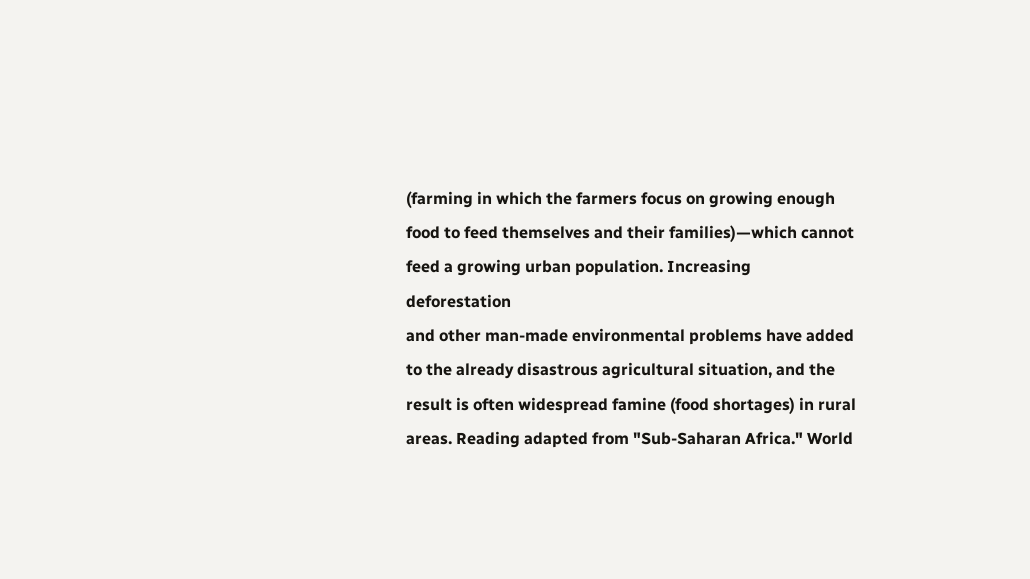(farming in which the farmers focus on growing enough
food to feed themselves and their families)—which cannot feed a growing urban population. Increasing deforestation
and other man-made environmental problems have added to the already disastrous agricultural situation, and the
result is often widespread famine (food shortages) in rural areas. Reading adapted from "Sub-Saharan Africa." World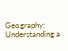Geography:
Understanding a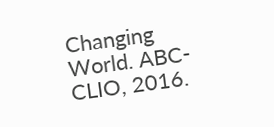Changing World. ABC-CLIO, 2016.